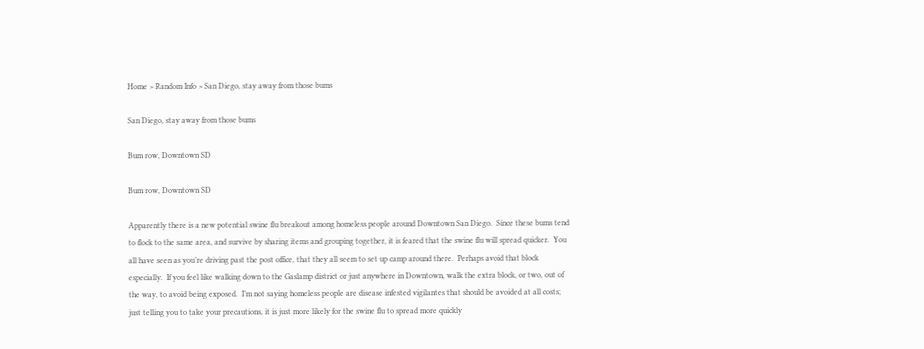Home > Random Info > San Diego, stay away from those bums

San Diego, stay away from those bums

Bum row, Downtown SD

Bum row, Downtown SD

Apparently there is a new potential swine flu breakout among homeless people around Downtown San Diego.  Since these bums tend to flock to the same area, and survive by sharing items and grouping together, it is feared that the swine flu will spread quicker.  You all have seen as you’re driving past the post office, that they all seem to set up camp around there.  Perhaps avoid that block especially.  If you feel like walking down to the Gaslamp district or just anywhere in Downtown, walk the extra block, or two, out of the way, to avoid being exposed.  I’m not saying homeless people are disease infested vigilantes that should be avoided at all costs; just telling you to take your precautions, it is just more likely for the swine flu to spread more quickly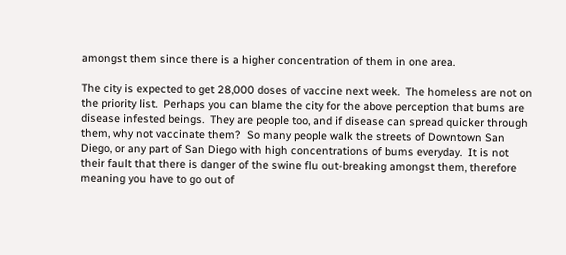amongst them since there is a higher concentration of them in one area.

The city is expected to get 28,000 doses of vaccine next week.  The homeless are not on the priority list.  Perhaps you can blame the city for the above perception that bums are disease infested beings.  They are people too, and if disease can spread quicker through them, why not vaccinate them?  So many people walk the streets of Downtown San Diego, or any part of San Diego with high concentrations of bums everyday.  It is not their fault that there is danger of the swine flu out-breaking amongst them, therefore meaning you have to go out of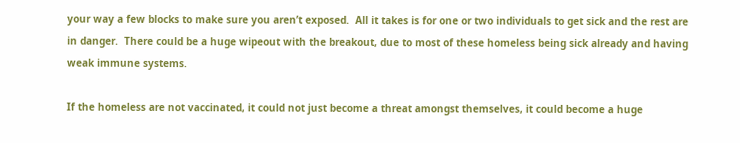your way a few blocks to make sure you aren’t exposed.  All it takes is for one or two individuals to get sick and the rest are in danger.  There could be a huge wipeout with the breakout, due to most of these homeless being sick already and having weak immune systems.

If the homeless are not vaccinated, it could not just become a threat amongst themselves, it could become a huge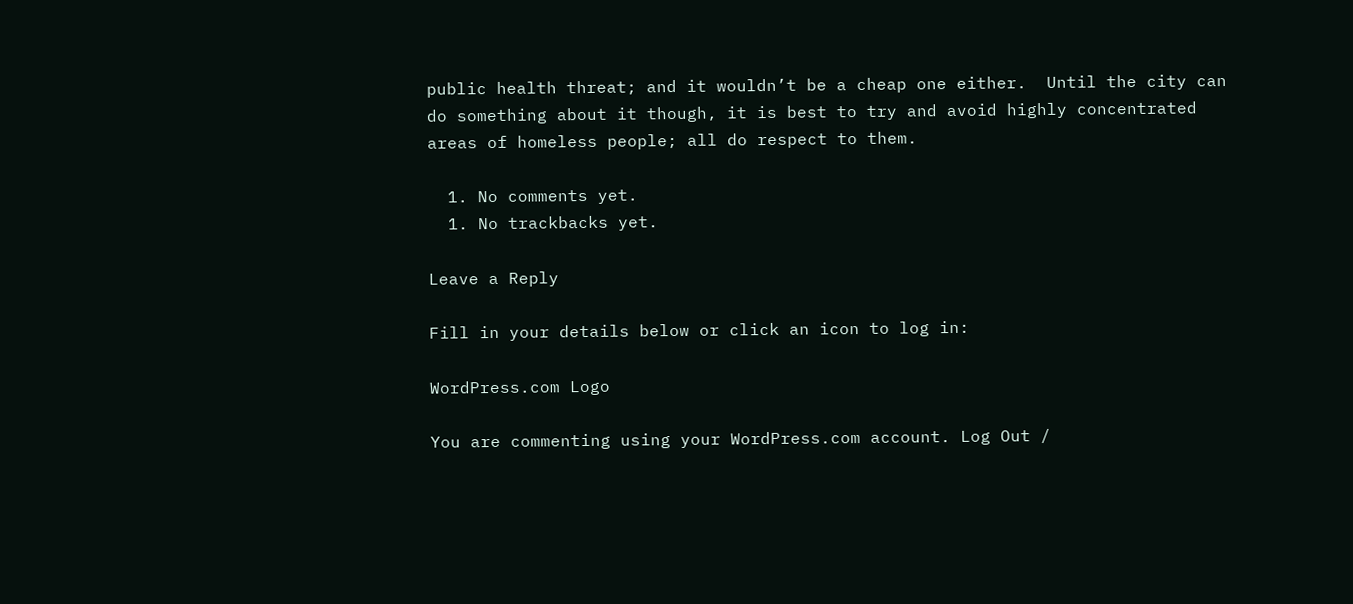public health threat; and it wouldn’t be a cheap one either.  Until the city can do something about it though, it is best to try and avoid highly concentrated areas of homeless people; all do respect to them.

  1. No comments yet.
  1. No trackbacks yet.

Leave a Reply

Fill in your details below or click an icon to log in:

WordPress.com Logo

You are commenting using your WordPress.com account. Log Out /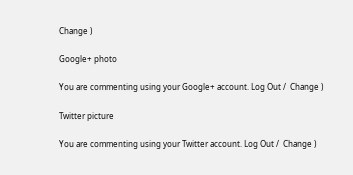Change )

Google+ photo

You are commenting using your Google+ account. Log Out /  Change )

Twitter picture

You are commenting using your Twitter account. Log Out /  Change )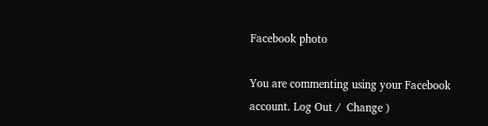Facebook photo

You are commenting using your Facebook account. Log Out /  Change )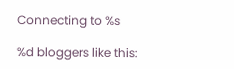Connecting to %s

%d bloggers like this: